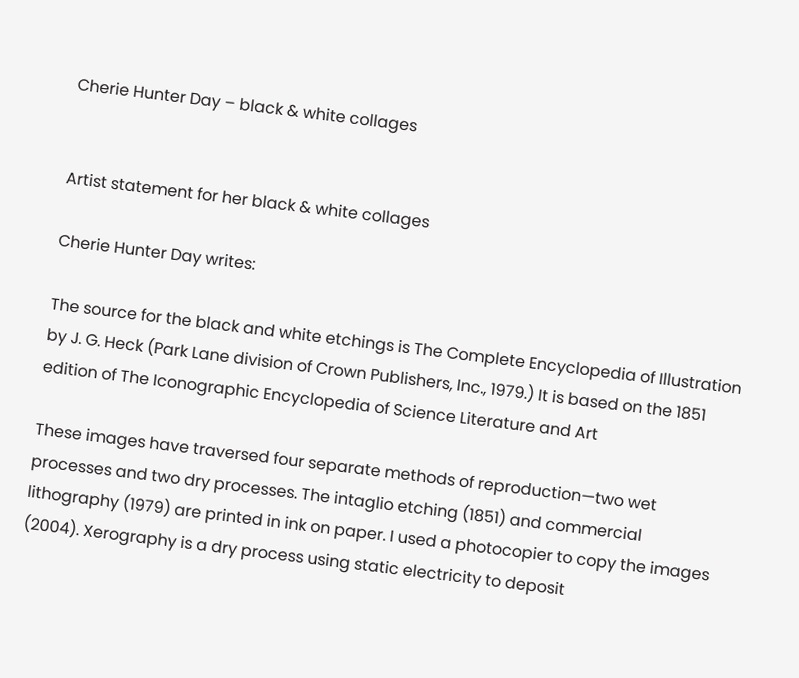Cherie Hunter Day – black & white collages


Artist statement for her black & white collages

Cherie Hunter Day writes:

The source for the black and white etchings is The Complete Encyclopedia of Illustration by J. G. Heck (Park Lane division of Crown Publishers, Inc., 1979.) It is based on the 1851 edition of The Iconographic Encyclopedia of Science Literature and Art

These images have traversed four separate methods of reproduction—two wet processes and two dry processes. The intaglio etching (1851) and commercial lithography (1979) are printed in ink on paper. I used a photocopier to copy the images (2004). Xerography is a dry process using static electricity to deposit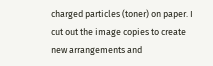charged particles (toner) on paper. I cut out the image copies to create new arrangements and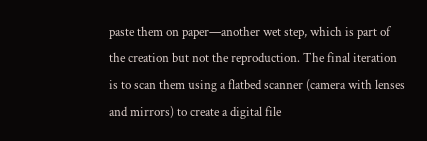paste them on paper—another wet step, which is part of the creation but not the reproduction. The final iteration is to scan them using a flatbed scanner (camera with lenses and mirrors) to create a digital file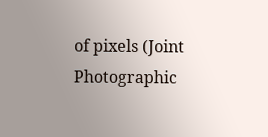of pixels (Joint Photographic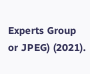Experts Group or JPEG) (2021).